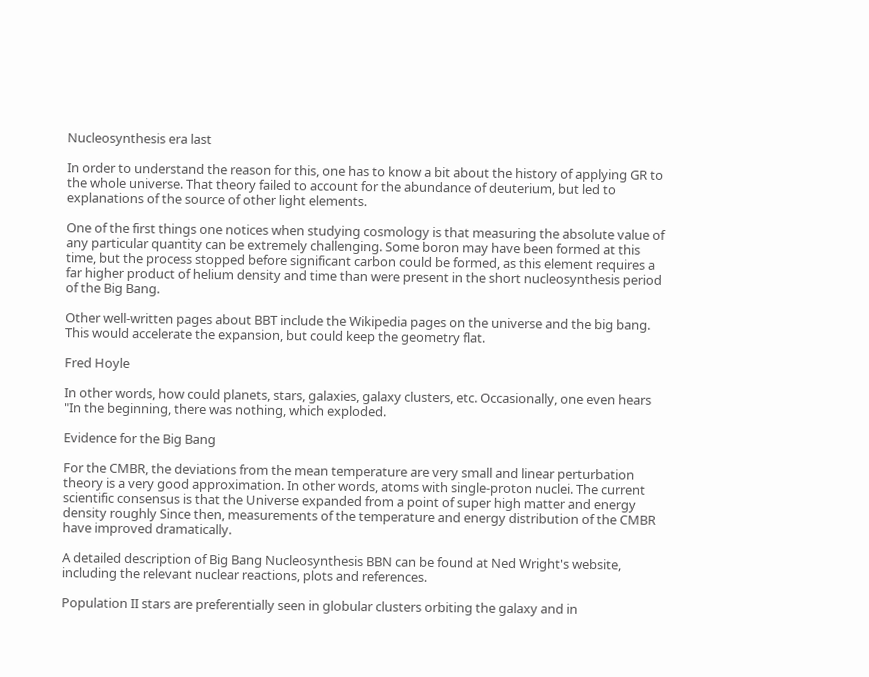Nucleosynthesis era last

In order to understand the reason for this, one has to know a bit about the history of applying GR to the whole universe. That theory failed to account for the abundance of deuterium, but led to explanations of the source of other light elements.

One of the first things one notices when studying cosmology is that measuring the absolute value of any particular quantity can be extremely challenging. Some boron may have been formed at this time, but the process stopped before significant carbon could be formed, as this element requires a far higher product of helium density and time than were present in the short nucleosynthesis period of the Big Bang.

Other well-written pages about BBT include the Wikipedia pages on the universe and the big bang. This would accelerate the expansion, but could keep the geometry flat.

Fred Hoyle

In other words, how could planets, stars, galaxies, galaxy clusters, etc. Occasionally, one even hears "In the beginning, there was nothing, which exploded.

Evidence for the Big Bang

For the CMBR, the deviations from the mean temperature are very small and linear perturbation theory is a very good approximation. In other words, atoms with single-proton nuclei. The current scientific consensus is that the Universe expanded from a point of super high matter and energy density roughly Since then, measurements of the temperature and energy distribution of the CMBR have improved dramatically.

A detailed description of Big Bang Nucleosynthesis BBN can be found at Ned Wright's website, including the relevant nuclear reactions, plots and references.

Population II stars are preferentially seen in globular clusters orbiting the galaxy and in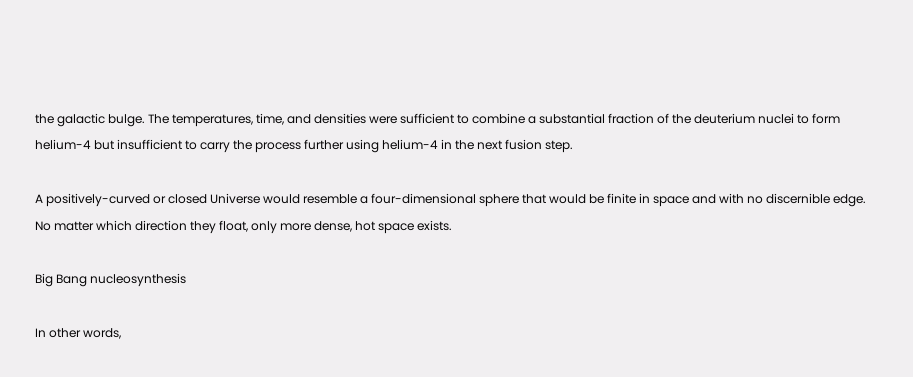the galactic bulge. The temperatures, time, and densities were sufficient to combine a substantial fraction of the deuterium nuclei to form helium-4 but insufficient to carry the process further using helium-4 in the next fusion step.

A positively-curved or closed Universe would resemble a four-dimensional sphere that would be finite in space and with no discernible edge. No matter which direction they float, only more dense, hot space exists.

Big Bang nucleosynthesis

In other words,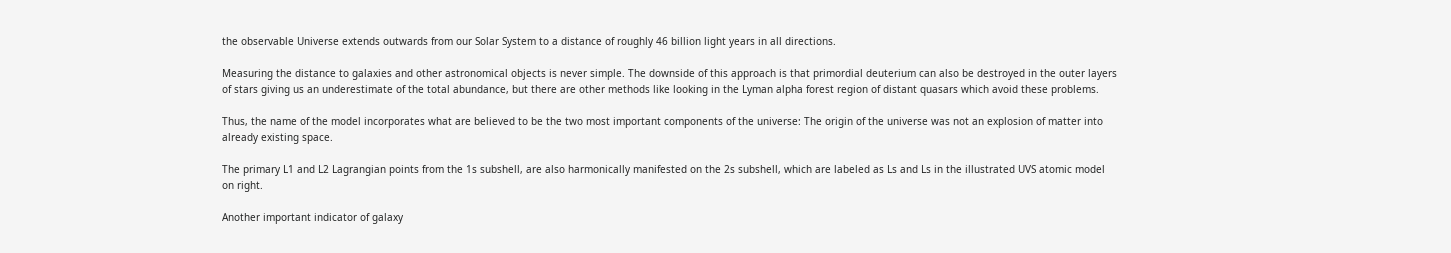the observable Universe extends outwards from our Solar System to a distance of roughly 46 billion light years in all directions.

Measuring the distance to galaxies and other astronomical objects is never simple. The downside of this approach is that primordial deuterium can also be destroyed in the outer layers of stars giving us an underestimate of the total abundance, but there are other methods like looking in the Lyman alpha forest region of distant quasars which avoid these problems.

Thus, the name of the model incorporates what are believed to be the two most important components of the universe: The origin of the universe was not an explosion of matter into already existing space.

The primary L1 and L2 Lagrangian points from the 1s subshell, are also harmonically manifested on the 2s subshell, which are labeled as Ls and Ls in the illustrated UVS atomic model on right.

Another important indicator of galaxy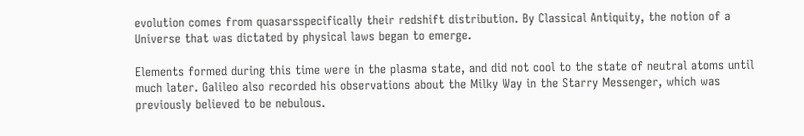evolution comes from quasarsspecifically their redshift distribution. By Classical Antiquity, the notion of a Universe that was dictated by physical laws began to emerge.

Elements formed during this time were in the plasma state, and did not cool to the state of neutral atoms until much later. Galileo also recorded his observations about the Milky Way in the Starry Messenger, which was previously believed to be nebulous.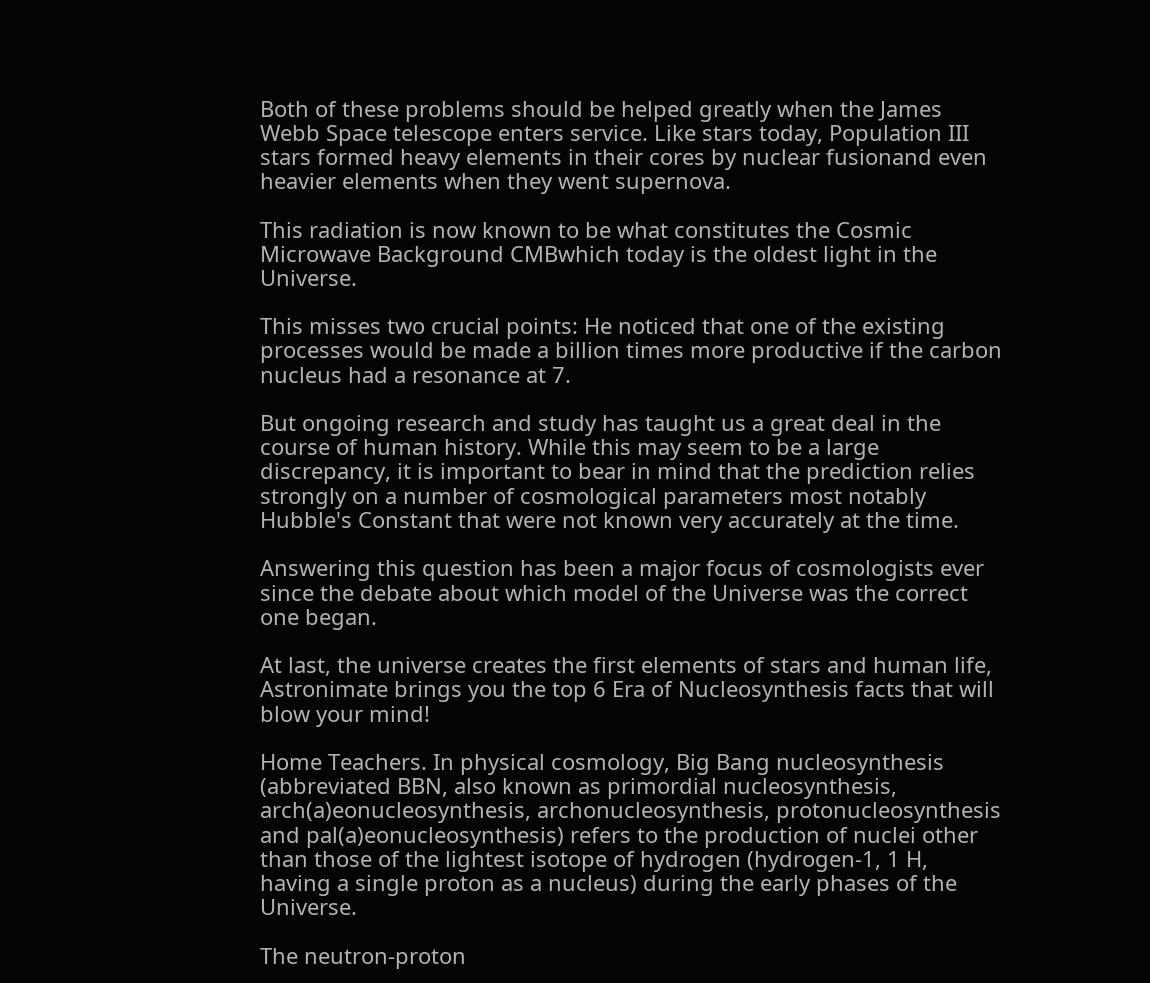Both of these problems should be helped greatly when the James Webb Space telescope enters service. Like stars today, Population III stars formed heavy elements in their cores by nuclear fusionand even heavier elements when they went supernova.

This radiation is now known to be what constitutes the Cosmic Microwave Background CMBwhich today is the oldest light in the Universe.

This misses two crucial points: He noticed that one of the existing processes would be made a billion times more productive if the carbon nucleus had a resonance at 7.

But ongoing research and study has taught us a great deal in the course of human history. While this may seem to be a large discrepancy, it is important to bear in mind that the prediction relies strongly on a number of cosmological parameters most notably Hubble's Constant that were not known very accurately at the time.

Answering this question has been a major focus of cosmologists ever since the debate about which model of the Universe was the correct one began.

At last, the universe creates the first elements of stars and human life, Astronimate brings you the top 6 Era of Nucleosynthesis facts that will blow your mind!

Home Teachers. In physical cosmology, Big Bang nucleosynthesis (abbreviated BBN, also known as primordial nucleosynthesis, arch(a)eonucleosynthesis, archonucleosynthesis, protonucleosynthesis and pal(a)eonucleosynthesis) refers to the production of nuclei other than those of the lightest isotope of hydrogen (hydrogen-1, 1 H, having a single proton as a nucleus) during the early phases of the Universe.

The neutron-proton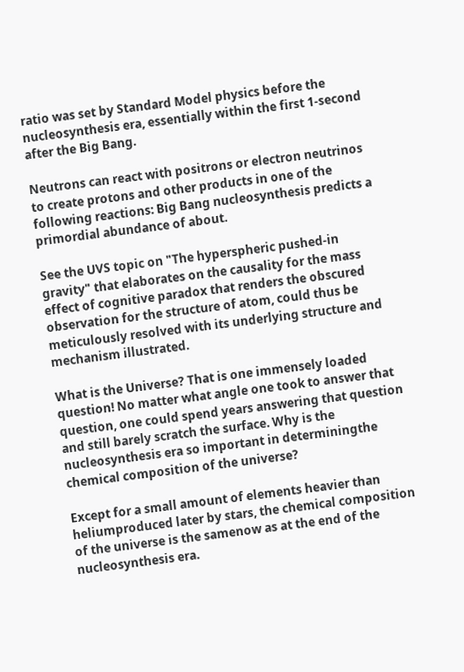ratio was set by Standard Model physics before the nucleosynthesis era, essentially within the first 1-second after the Big Bang.

Neutrons can react with positrons or electron neutrinos to create protons and other products in one of the following reactions: Big Bang nucleosynthesis predicts a primordial abundance of about.

See the UVS topic on "The hyperspheric pushed-in gravity" that elaborates on the causality for the mass effect of cognitive paradox that renders the obscured observation for the structure of atom, could thus be meticulously resolved with its underlying structure and mechanism illustrated.

What is the Universe? That is one immensely loaded question! No matter what angle one took to answer that question, one could spend years answering that question and still barely scratch the surface. Why is the nucleosynthesis era so important in determiningthe chemical composition of the universe?

Except for a small amount of elements heavier than heliumproduced later by stars, the chemical composition of the universe is the samenow as at the end of the nucleosynthesis era.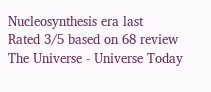Nucleosynthesis era last
Rated 3/5 based on 68 review
The Universe - Universe Today